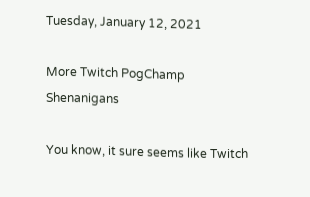Tuesday, January 12, 2021

More Twitch PogChamp Shenanigans

You know, it sure seems like Twitch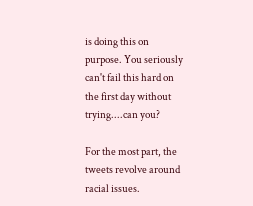is doing this on purpose. You seriously can't fail this hard on the first day without trying....can you?

For the most part, the tweets revolve around racial issues.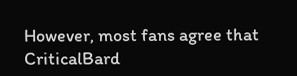However, most fans agree that CriticalBard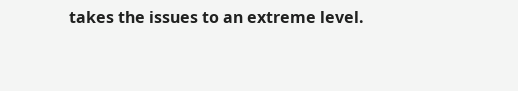takes the issues to an extreme level.